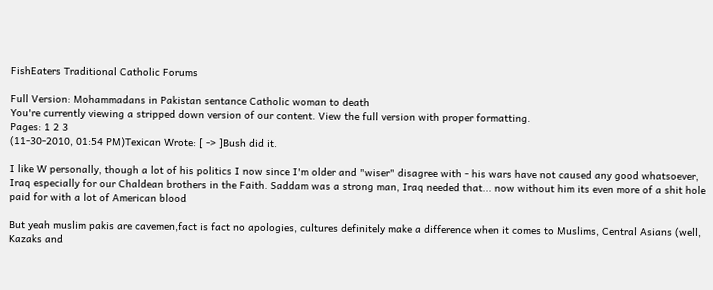FishEaters Traditional Catholic Forums

Full Version: Mohammadans in Pakistan sentance Catholic woman to death
You're currently viewing a stripped down version of our content. View the full version with proper formatting.
Pages: 1 2 3
(11-30-2010, 01:54 PM)Texican Wrote: [ -> ]Bush did it.

I like W personally, though a lot of his politics I now since I'm older and "wiser" disagree with - his wars have not caused any good whatsoever, Iraq especially for our Chaldean brothers in the Faith. Saddam was a strong man, Iraq needed that... now without him its even more of a shit hole paid for with a lot of American blood

But yeah muslim pakis are cavemen,fact is fact no apologies, cultures definitely make a difference when it comes to Muslims, Central Asians (well, Kazaks and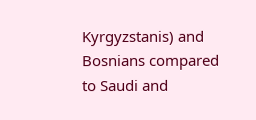Kyrgyzstanis) and Bosnians compared to Saudi and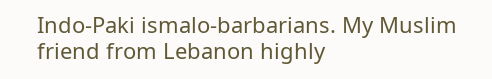Indo-Paki ismalo-barbarians. My Muslim friend from Lebanon highly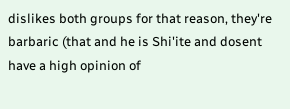dislikes both groups for that reason, they're barbaric (that and he is Shi'ite and dosent have a high opinion of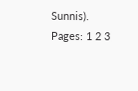Sunnis).
Pages: 1 2 3